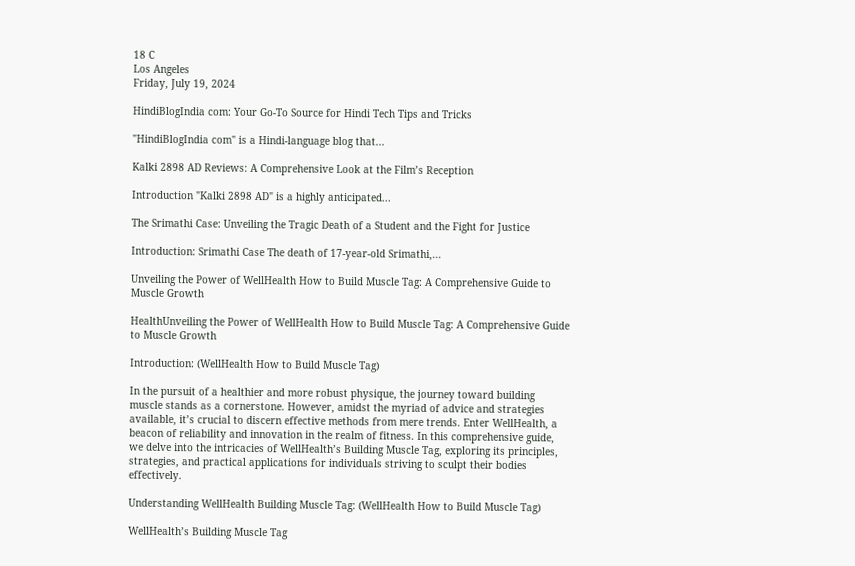18 C
Los Angeles
Friday, July 19, 2024

HindiBlogIndia com: Your Go-To Source for Hindi Tech Tips and Tricks

"HindiBlogIndia com" is a Hindi-language blog that...

Kalki 2898 AD Reviews: A Comprehensive Look at the Film’s Reception

Introduction "Kalki 2898 AD" is a highly anticipated...

The Srimathi Case: Unveiling the Tragic Death of a Student and the Fight for Justice

Introduction: Srimathi Case The death of 17-year-old Srimathi,...

Unveiling the Power of WellHealth How to Build Muscle Tag: A Comprehensive Guide to Muscle Growth

HealthUnveiling the Power of WellHealth How to Build Muscle Tag: A Comprehensive Guide to Muscle Growth

Introduction: (WellHealth How to Build Muscle Tag)

In the pursuit of a healthier and more robust physique, the journey toward building muscle stands as a cornerstone. However, amidst the myriad of advice and strategies available, it’s crucial to discern effective methods from mere trends. Enter WellHealth, a beacon of reliability and innovation in the realm of fitness. In this comprehensive guide, we delve into the intricacies of WellHealth’s Building Muscle Tag, exploring its principles, strategies, and practical applications for individuals striving to sculpt their bodies effectively.

Understanding WellHealth Building Muscle Tag: (WellHealth How to Build Muscle Tag)

WellHealth’s Building Muscle Tag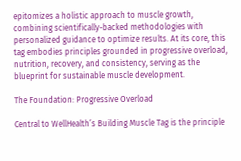epitomizes a holistic approach to muscle growth, combining scientifically-backed methodologies with personalized guidance to optimize results. At its core, this tag embodies principles grounded in progressive overload, nutrition, recovery, and consistency, serving as the blueprint for sustainable muscle development.

The Foundation: Progressive Overload

Central to WellHealth’s Building Muscle Tag is the principle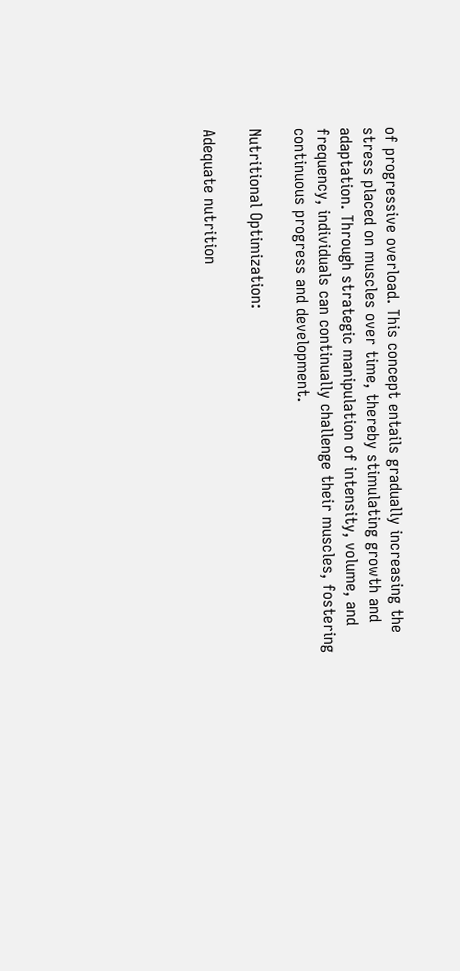of progressive overload. This concept entails gradually increasing the stress placed on muscles over time, thereby stimulating growth and adaptation. Through strategic manipulation of intensity, volume, and frequency, individuals can continually challenge their muscles, fostering continuous progress and development.

Nutritional Optimization:

Adequate nutrition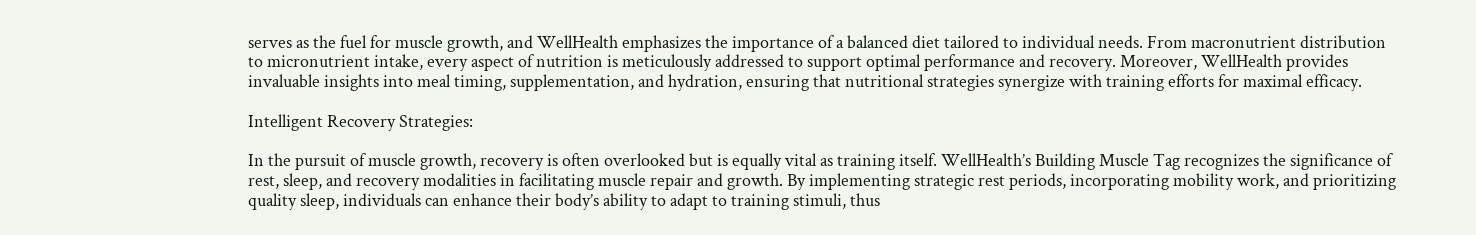serves as the fuel for muscle growth, and WellHealth emphasizes the importance of a balanced diet tailored to individual needs. From macronutrient distribution to micronutrient intake, every aspect of nutrition is meticulously addressed to support optimal performance and recovery. Moreover, WellHealth provides invaluable insights into meal timing, supplementation, and hydration, ensuring that nutritional strategies synergize with training efforts for maximal efficacy.

Intelligent Recovery Strategies:

In the pursuit of muscle growth, recovery is often overlooked but is equally vital as training itself. WellHealth’s Building Muscle Tag recognizes the significance of rest, sleep, and recovery modalities in facilitating muscle repair and growth. By implementing strategic rest periods, incorporating mobility work, and prioritizing quality sleep, individuals can enhance their body’s ability to adapt to training stimuli, thus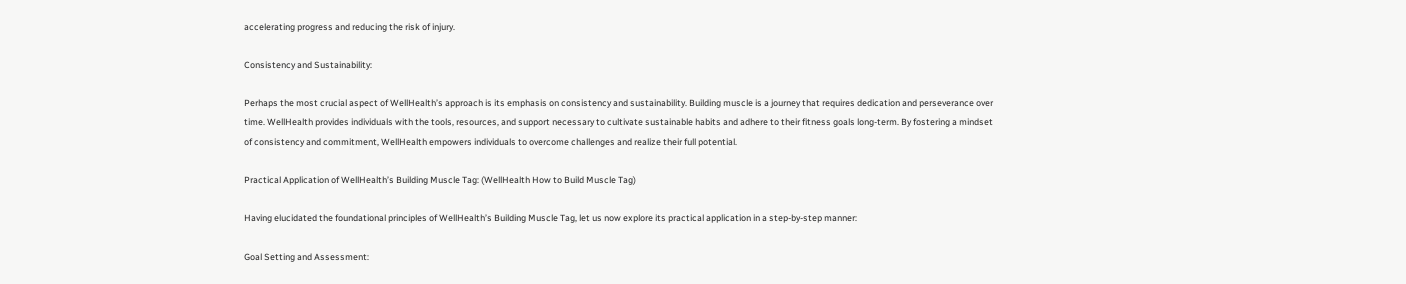accelerating progress and reducing the risk of injury.

Consistency and Sustainability:

Perhaps the most crucial aspect of WellHealth’s approach is its emphasis on consistency and sustainability. Building muscle is a journey that requires dedication and perseverance over time. WellHealth provides individuals with the tools, resources, and support necessary to cultivate sustainable habits and adhere to their fitness goals long-term. By fostering a mindset of consistency and commitment, WellHealth empowers individuals to overcome challenges and realize their full potential.

Practical Application of WellHealth’s Building Muscle Tag: (WellHealth How to Build Muscle Tag)

Having elucidated the foundational principles of WellHealth’s Building Muscle Tag, let us now explore its practical application in a step-by-step manner:

Goal Setting and Assessment: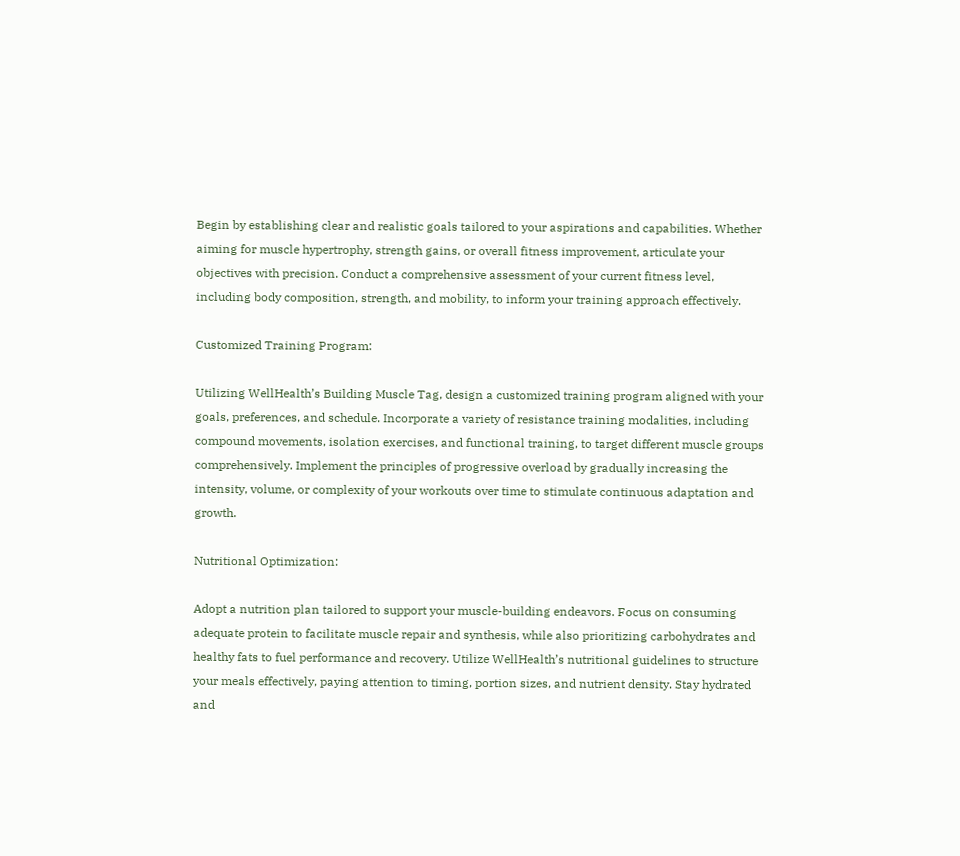Begin by establishing clear and realistic goals tailored to your aspirations and capabilities. Whether aiming for muscle hypertrophy, strength gains, or overall fitness improvement, articulate your objectives with precision. Conduct a comprehensive assessment of your current fitness level, including body composition, strength, and mobility, to inform your training approach effectively.

Customized Training Program:

Utilizing WellHealth’s Building Muscle Tag, design a customized training program aligned with your goals, preferences, and schedule. Incorporate a variety of resistance training modalities, including compound movements, isolation exercises, and functional training, to target different muscle groups comprehensively. Implement the principles of progressive overload by gradually increasing the intensity, volume, or complexity of your workouts over time to stimulate continuous adaptation and growth.

Nutritional Optimization:

Adopt a nutrition plan tailored to support your muscle-building endeavors. Focus on consuming adequate protein to facilitate muscle repair and synthesis, while also prioritizing carbohydrates and healthy fats to fuel performance and recovery. Utilize WellHealth’s nutritional guidelines to structure your meals effectively, paying attention to timing, portion sizes, and nutrient density. Stay hydrated and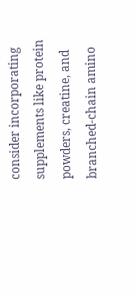consider incorporating supplements like protein powders, creatine, and branched-chain amino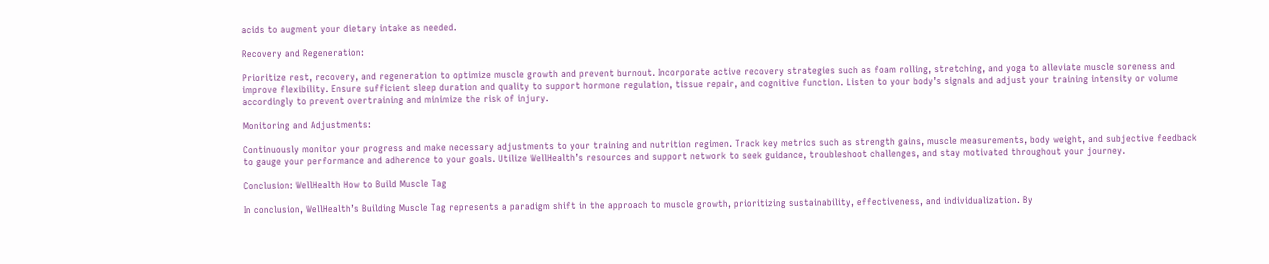acids to augment your dietary intake as needed.

Recovery and Regeneration:

Prioritize rest, recovery, and regeneration to optimize muscle growth and prevent burnout. Incorporate active recovery strategies such as foam rolling, stretching, and yoga to alleviate muscle soreness and improve flexibility. Ensure sufficient sleep duration and quality to support hormone regulation, tissue repair, and cognitive function. Listen to your body’s signals and adjust your training intensity or volume accordingly to prevent overtraining and minimize the risk of injury.

Monitoring and Adjustments:

Continuously monitor your progress and make necessary adjustments to your training and nutrition regimen. Track key metrics such as strength gains, muscle measurements, body weight, and subjective feedback to gauge your performance and adherence to your goals. Utilize WellHealth’s resources and support network to seek guidance, troubleshoot challenges, and stay motivated throughout your journey.

Conclusion: WellHealth How to Build Muscle Tag

In conclusion, WellHealth’s Building Muscle Tag represents a paradigm shift in the approach to muscle growth, prioritizing sustainability, effectiveness, and individualization. By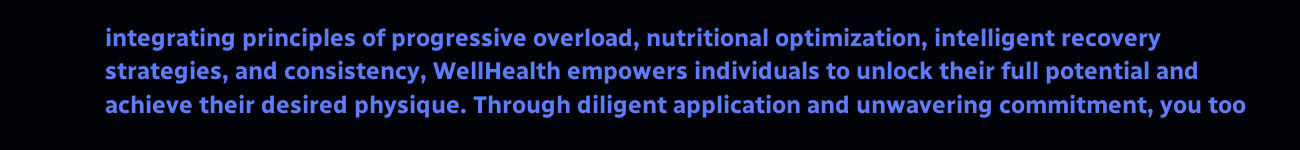integrating principles of progressive overload, nutritional optimization, intelligent recovery strategies, and consistency, WellHealth empowers individuals to unlock their full potential and achieve their desired physique. Through diligent application and unwavering commitment, you too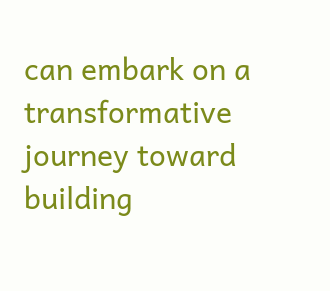can embark on a transformative journey toward building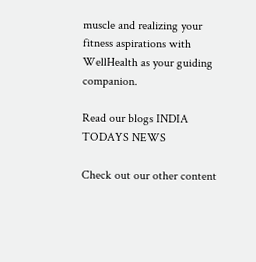muscle and realizing your fitness aspirations with WellHealth as your guiding companion.

Read our blogs INDIA TODAYS NEWS

Check out our other content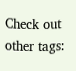Check out other tags: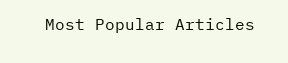Most Popular Articles